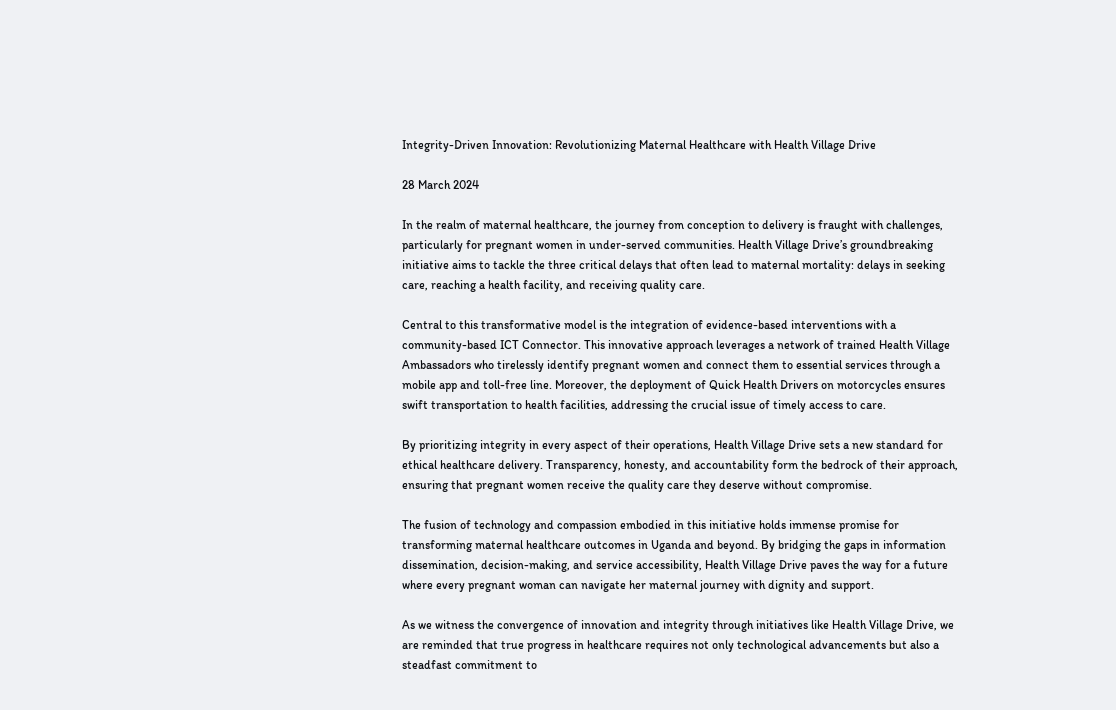Integrity-Driven Innovation: Revolutionizing Maternal Healthcare with Health Village Drive

28 March 2024

In the realm of maternal healthcare, the journey from conception to delivery is fraught with challenges, particularly for pregnant women in under-served communities. Health Village Drive’s groundbreaking initiative aims to tackle the three critical delays that often lead to maternal mortality: delays in seeking care, reaching a health facility, and receiving quality care.

Central to this transformative model is the integration of evidence-based interventions with a community-based ICT Connector. This innovative approach leverages a network of trained Health Village Ambassadors who tirelessly identify pregnant women and connect them to essential services through a mobile app and toll-free line. Moreover, the deployment of Quick Health Drivers on motorcycles ensures swift transportation to health facilities, addressing the crucial issue of timely access to care.

By prioritizing integrity in every aspect of their operations, Health Village Drive sets a new standard for ethical healthcare delivery. Transparency, honesty, and accountability form the bedrock of their approach, ensuring that pregnant women receive the quality care they deserve without compromise.

The fusion of technology and compassion embodied in this initiative holds immense promise for transforming maternal healthcare outcomes in Uganda and beyond. By bridging the gaps in information dissemination, decision-making, and service accessibility, Health Village Drive paves the way for a future where every pregnant woman can navigate her maternal journey with dignity and support.

As we witness the convergence of innovation and integrity through initiatives like Health Village Drive, we are reminded that true progress in healthcare requires not only technological advancements but also a steadfast commitment to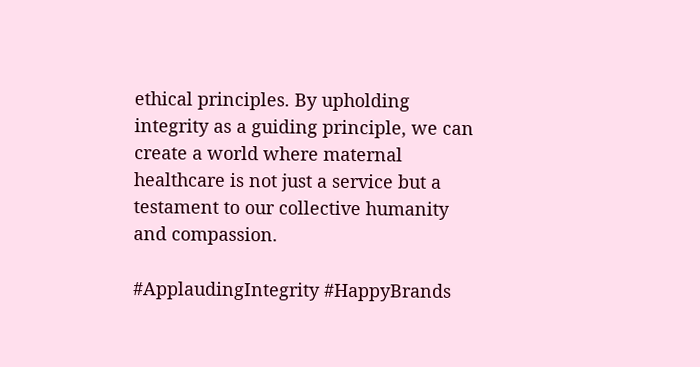ethical principles. By upholding integrity as a guiding principle, we can create a world where maternal healthcare is not just a service but a testament to our collective humanity and compassion.

#ApplaudingIntegrity #HappyBrands